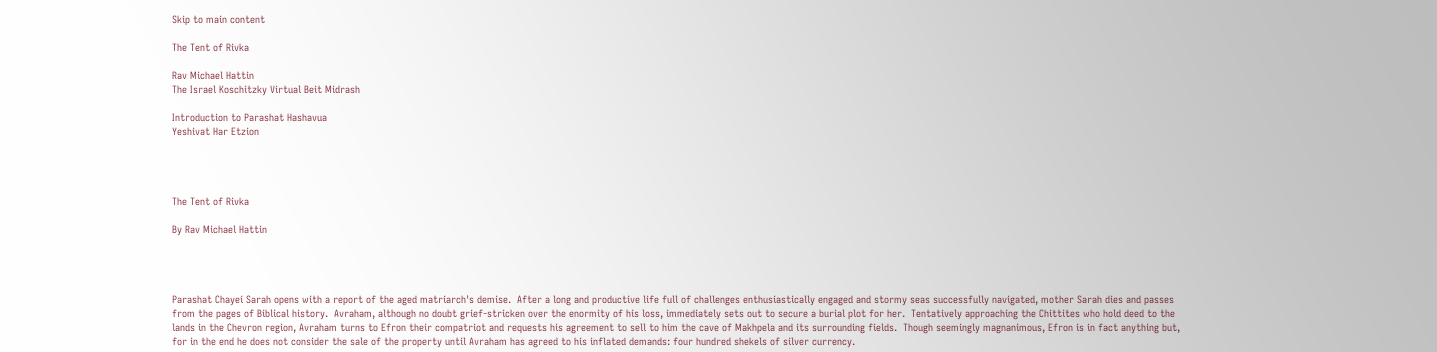Skip to main content

The Tent of Rivka

Rav Michael Hattin
The Israel Koschitzky Virtual Beit Midrash

Introduction to Parashat Hashavua
Yeshivat Har Etzion




The Tent of Rivka

By Rav Michael Hattin




Parashat Chayei Sarah opens with a report of the aged matriarch's demise.  After a long and productive life full of challenges enthusiastically engaged and stormy seas successfully navigated, mother Sarah dies and passes from the pages of Biblical history.  Avraham, although no doubt grief-stricken over the enormity of his loss, immediately sets out to secure a burial plot for her.  Tentatively approaching the Chittites who hold deed to the lands in the Chevron region, Avraham turns to Efron their compatriot and requests his agreement to sell to him the cave of Makhpela and its surrounding fields.  Though seemingly magnanimous, Efron is in fact anything but, for in the end he does not consider the sale of the property until Avraham has agreed to his inflated demands: four hundred shekels of silver currency.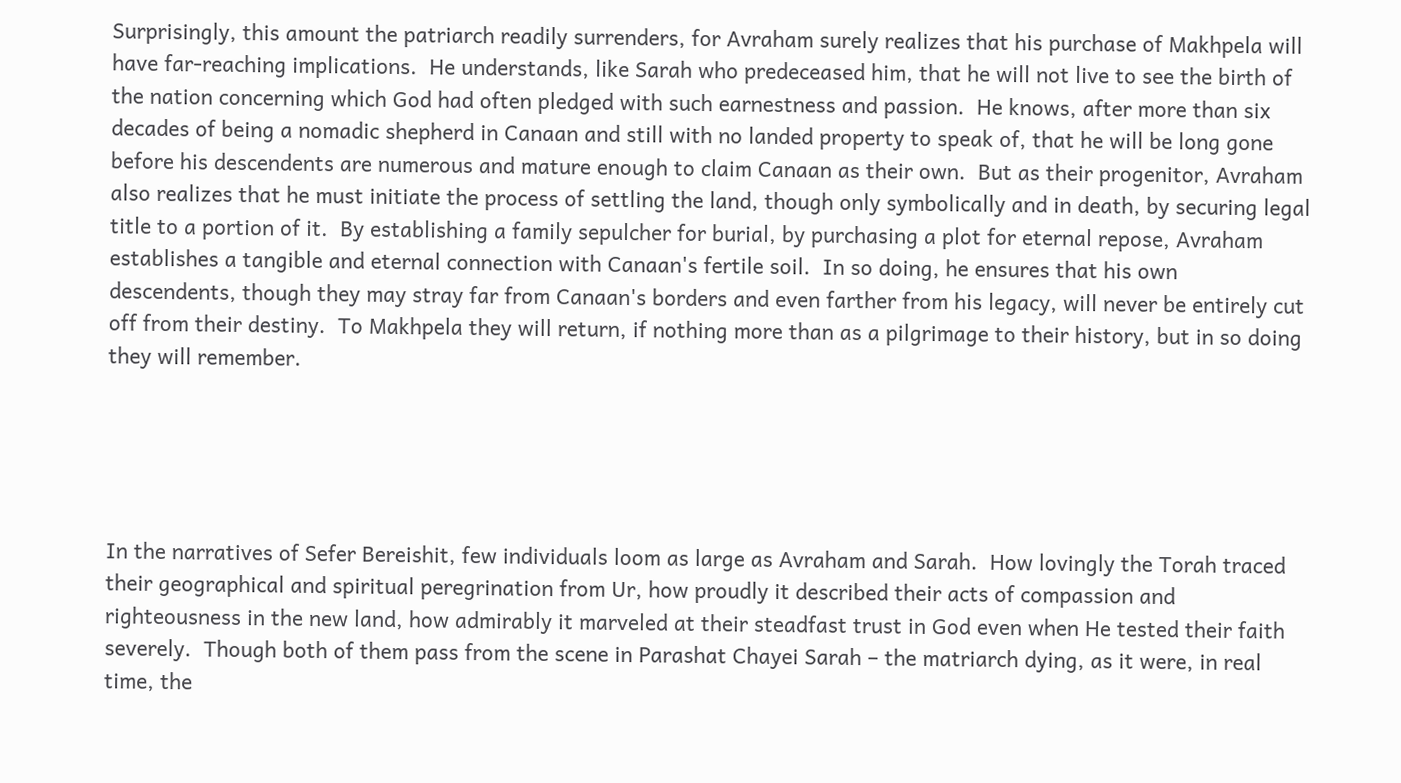Surprisingly, this amount the patriarch readily surrenders, for Avraham surely realizes that his purchase of Makhpela will have far-reaching implications.  He understands, like Sarah who predeceased him, that he will not live to see the birth of the nation concerning which God had often pledged with such earnestness and passion.  He knows, after more than six decades of being a nomadic shepherd in Canaan and still with no landed property to speak of, that he will be long gone before his descendents are numerous and mature enough to claim Canaan as their own.  But as their progenitor, Avraham also realizes that he must initiate the process of settling the land, though only symbolically and in death, by securing legal title to a portion of it.  By establishing a family sepulcher for burial, by purchasing a plot for eternal repose, Avraham establishes a tangible and eternal connection with Canaan's fertile soil.  In so doing, he ensures that his own descendents, though they may stray far from Canaan's borders and even farther from his legacy, will never be entirely cut off from their destiny.  To Makhpela they will return, if nothing more than as a pilgrimage to their history, but in so doing they will remember.





In the narratives of Sefer Bereishit, few individuals loom as large as Avraham and Sarah.  How lovingly the Torah traced their geographical and spiritual peregrination from Ur, how proudly it described their acts of compassion and righteousness in the new land, how admirably it marveled at their steadfast trust in God even when He tested their faith severely.  Though both of them pass from the scene in Parashat Chayei Sarah – the matriarch dying, as it were, in real time, the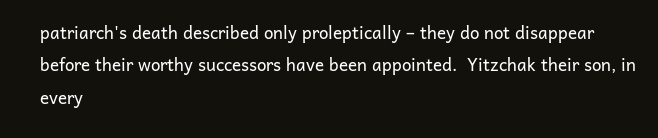patriarch's death described only proleptically – they do not disappear before their worthy successors have been appointed.  Yitzchak their son, in every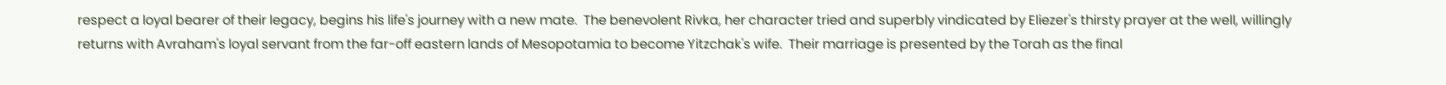respect a loyal bearer of their legacy, begins his life's journey with a new mate.  The benevolent Rivka, her character tried and superbly vindicated by Eliezer's thirsty prayer at the well, willingly returns with Avraham's loyal servant from the far-off eastern lands of Mesopotamia to become Yitzchak's wife.  Their marriage is presented by the Torah as the final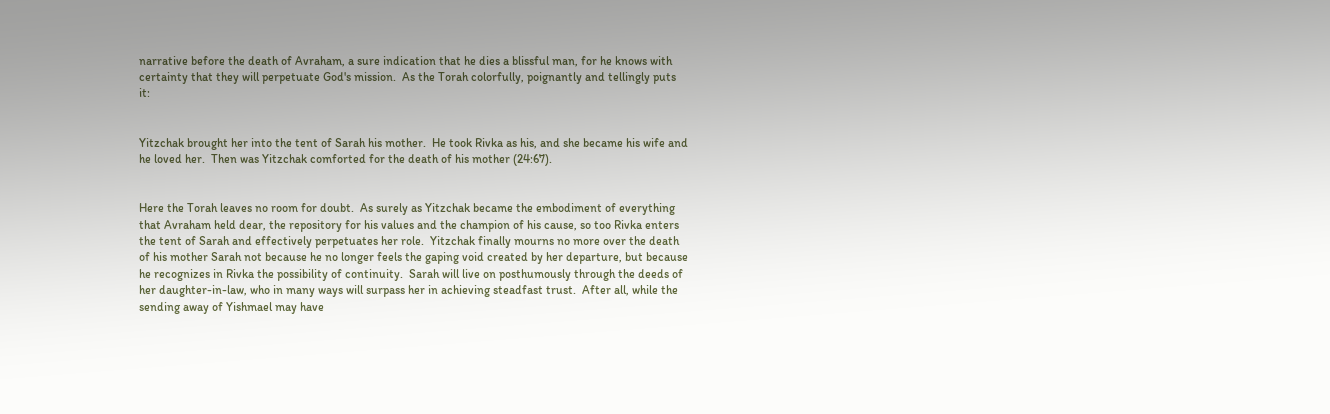narrative before the death of Avraham, a sure indication that he dies a blissful man, for he knows with certainty that they will perpetuate God's mission.  As the Torah colorfully, poignantly and tellingly puts it:


Yitzchak brought her into the tent of Sarah his mother.  He took Rivka as his, and she became his wife and he loved her.  Then was Yitzchak comforted for the death of his mother (24:67).


Here the Torah leaves no room for doubt.  As surely as Yitzchak became the embodiment of everything that Avraham held dear, the repository for his values and the champion of his cause, so too Rivka enters the tent of Sarah and effectively perpetuates her role.  Yitzchak finally mourns no more over the death of his mother Sarah not because he no longer feels the gaping void created by her departure, but because he recognizes in Rivka the possibility of continuity.  Sarah will live on posthumously through the deeds of her daughter-in-law, who in many ways will surpass her in achieving steadfast trust.  After all, while the sending away of Yishmael may have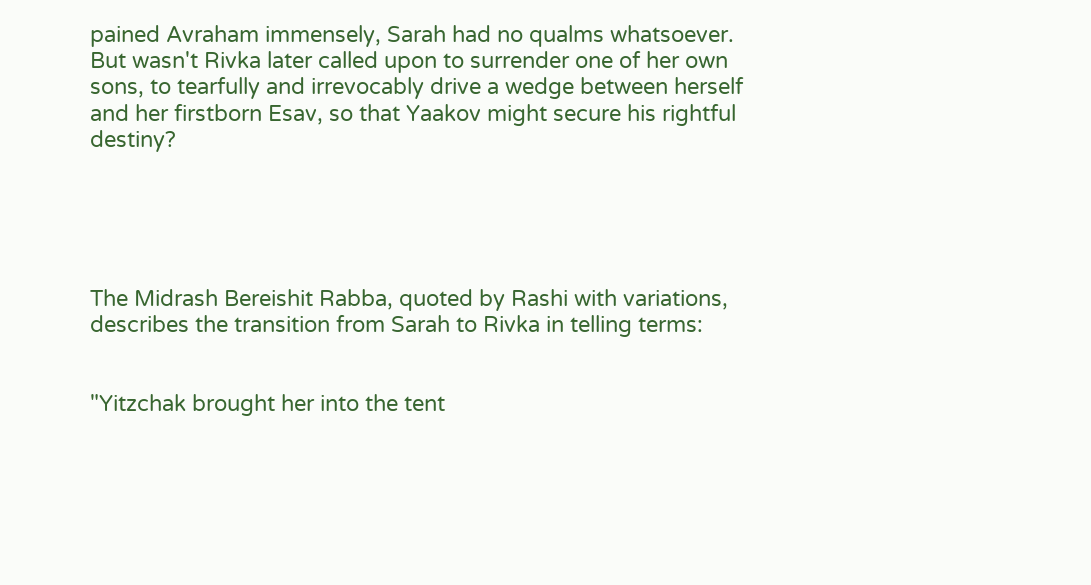pained Avraham immensely, Sarah had no qualms whatsoever.  But wasn't Rivka later called upon to surrender one of her own sons, to tearfully and irrevocably drive a wedge between herself and her firstborn Esav, so that Yaakov might secure his rightful destiny?





The Midrash Bereishit Rabba, quoted by Rashi with variations, describes the transition from Sarah to Rivka in telling terms:


"Yitzchak brought her into the tent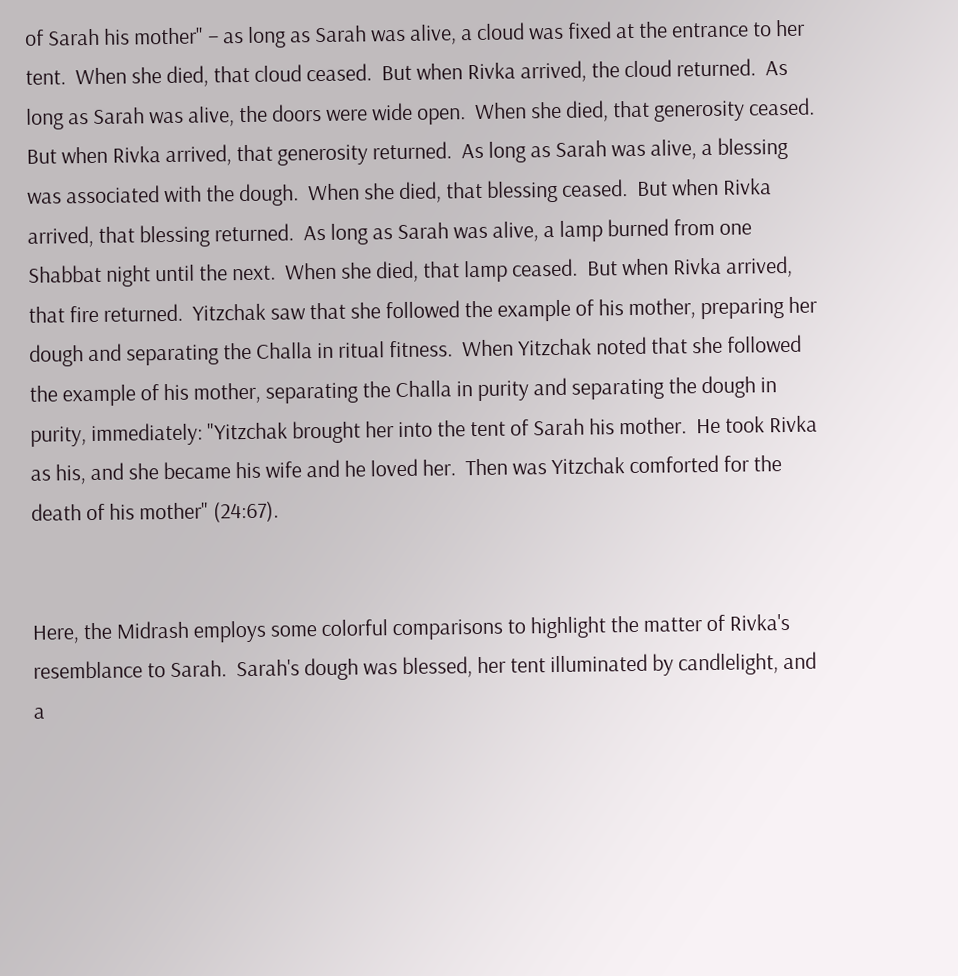of Sarah his mother" – as long as Sarah was alive, a cloud was fixed at the entrance to her tent.  When she died, that cloud ceased.  But when Rivka arrived, the cloud returned.  As long as Sarah was alive, the doors were wide open.  When she died, that generosity ceased.  But when Rivka arrived, that generosity returned.  As long as Sarah was alive, a blessing was associated with the dough.  When she died, that blessing ceased.  But when Rivka arrived, that blessing returned.  As long as Sarah was alive, a lamp burned from one Shabbat night until the next.  When she died, that lamp ceased.  But when Rivka arrived, that fire returned.  Yitzchak saw that she followed the example of his mother, preparing her dough and separating the Challa in ritual fitness.  When Yitzchak noted that she followed the example of his mother, separating the Challa in purity and separating the dough in purity, immediately: "Yitzchak brought her into the tent of Sarah his mother.  He took Rivka as his, and she became his wife and he loved her.  Then was Yitzchak comforted for the death of his mother" (24:67).


Here, the Midrash employs some colorful comparisons to highlight the matter of Rivka's resemblance to Sarah.  Sarah's dough was blessed, her tent illuminated by candlelight, and a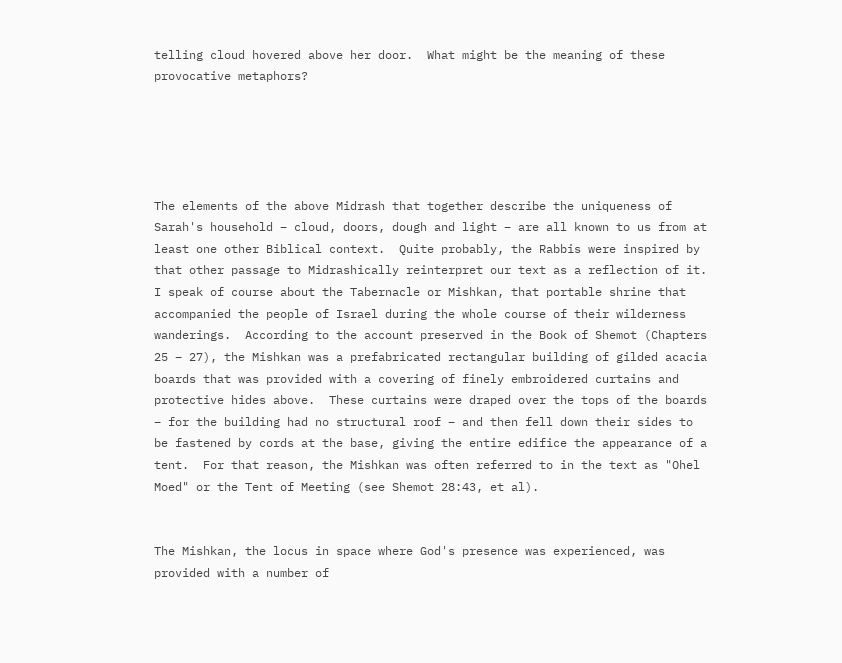telling cloud hovered above her door.  What might be the meaning of these provocative metaphors?





The elements of the above Midrash that together describe the uniqueness of Sarah's household – cloud, doors, dough and light – are all known to us from at least one other Biblical context.  Quite probably, the Rabbis were inspired by that other passage to Midrashically reinterpret our text as a reflection of it.  I speak of course about the Tabernacle or Mishkan, that portable shrine that accompanied the people of Israel during the whole course of their wilderness wanderings.  According to the account preserved in the Book of Shemot (Chapters 25 – 27), the Mishkan was a prefabricated rectangular building of gilded acacia boards that was provided with a covering of finely embroidered curtains and protective hides above.  These curtains were draped over the tops of the boards – for the building had no structural roof – and then fell down their sides to be fastened by cords at the base, giving the entire edifice the appearance of a tent.  For that reason, the Mishkan was often referred to in the text as "Ohel Moed" or the Tent of Meeting (see Shemot 28:43, et al).


The Mishkan, the locus in space where God's presence was experienced, was provided with a number of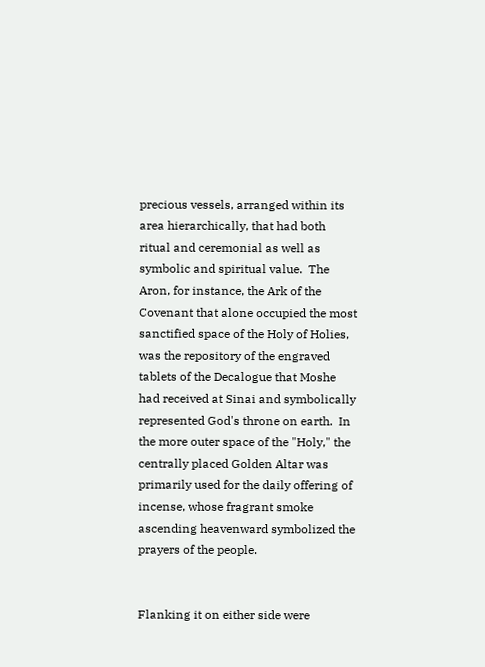precious vessels, arranged within its area hierarchically, that had both ritual and ceremonial as well as symbolic and spiritual value.  The Aron, for instance, the Ark of the Covenant that alone occupied the most sanctified space of the Holy of Holies, was the repository of the engraved tablets of the Decalogue that Moshe had received at Sinai and symbolically represented God's throne on earth.  In the more outer space of the "Holy," the centrally placed Golden Altar was primarily used for the daily offering of incense, whose fragrant smoke ascending heavenward symbolized the prayers of the people.


Flanking it on either side were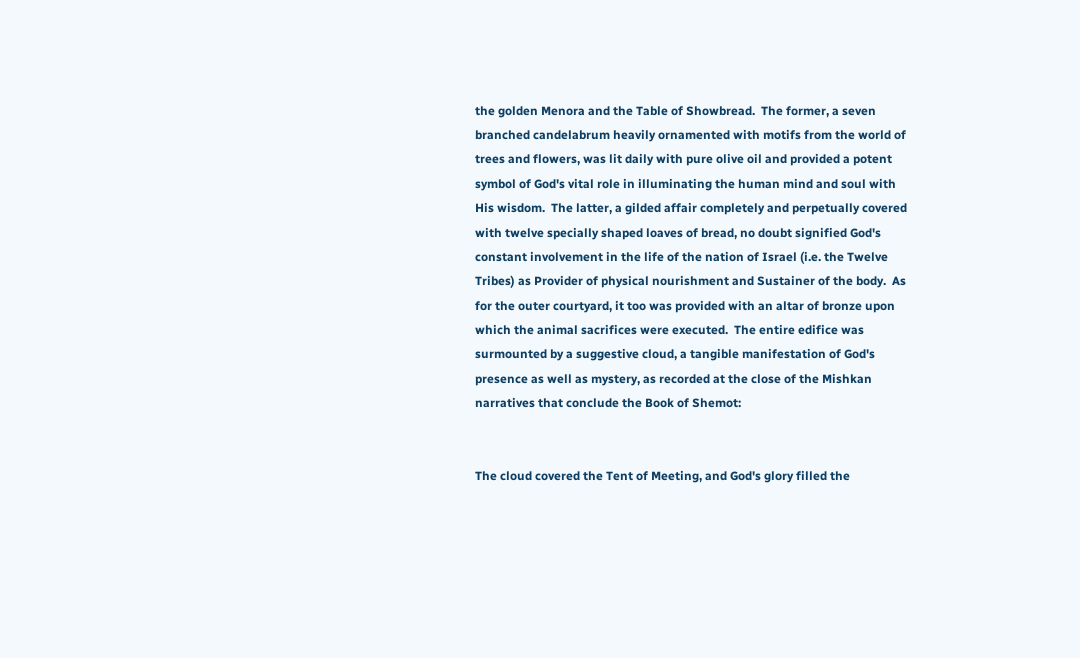the golden Menora and the Table of Showbread.  The former, a seven branched candelabrum heavily ornamented with motifs from the world of trees and flowers, was lit daily with pure olive oil and provided a potent symbol of God's vital role in illuminating the human mind and soul with His wisdom.  The latter, a gilded affair completely and perpetually covered with twelve specially shaped loaves of bread, no doubt signified God's constant involvement in the life of the nation of Israel (i.e. the Twelve Tribes) as Provider of physical nourishment and Sustainer of the body.  As for the outer courtyard, it too was provided with an altar of bronze upon which the animal sacrifices were executed.  The entire edifice was surmounted by a suggestive cloud, a tangible manifestation of God's presence as well as mystery, as recorded at the close of the Mishkan narratives that conclude the Book of Shemot:


The cloud covered the Tent of Meeting, and God's glory filled the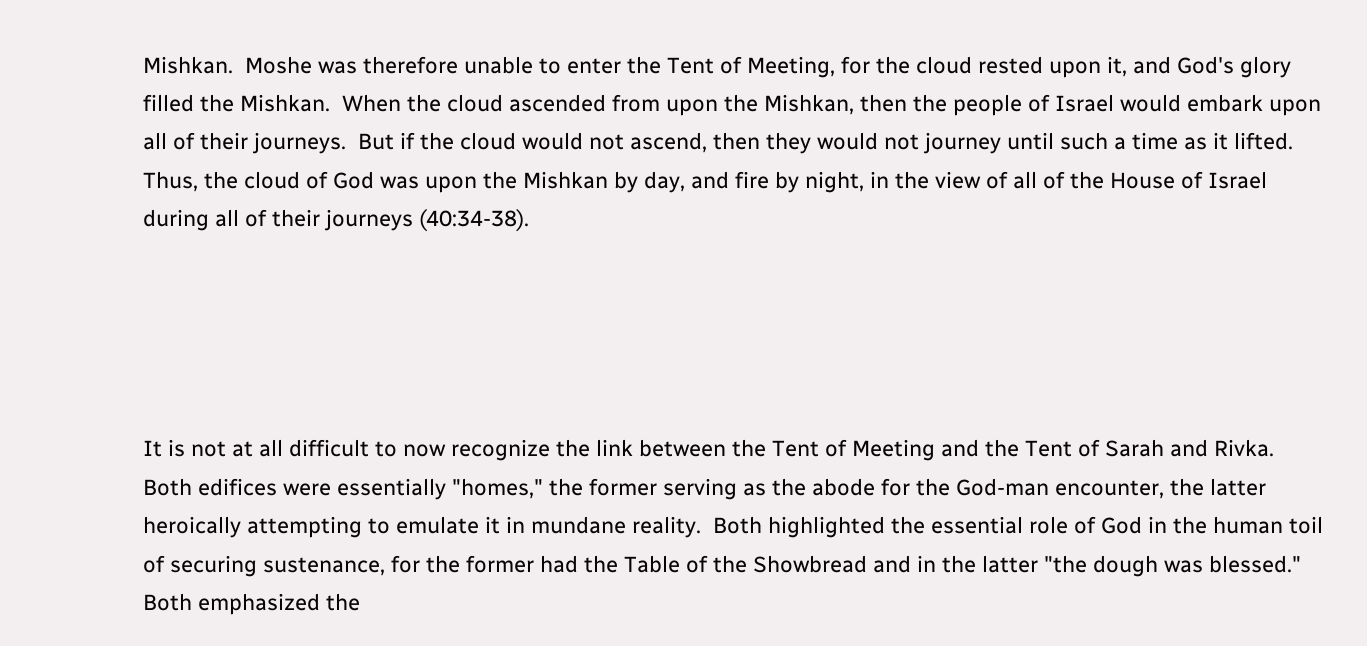Mishkan.  Moshe was therefore unable to enter the Tent of Meeting, for the cloud rested upon it, and God's glory filled the Mishkan.  When the cloud ascended from upon the Mishkan, then the people of Israel would embark upon all of their journeys.  But if the cloud would not ascend, then they would not journey until such a time as it lifted.  Thus, the cloud of God was upon the Mishkan by day, and fire by night, in the view of all of the House of Israel during all of their journeys (40:34-38).





It is not at all difficult to now recognize the link between the Tent of Meeting and the Tent of Sarah and Rivka.  Both edifices were essentially "homes," the former serving as the abode for the God-man encounter, the latter heroically attempting to emulate it in mundane reality.  Both highlighted the essential role of God in the human toil of securing sustenance, for the former had the Table of the Showbread and in the latter "the dough was blessed."  Both emphasized the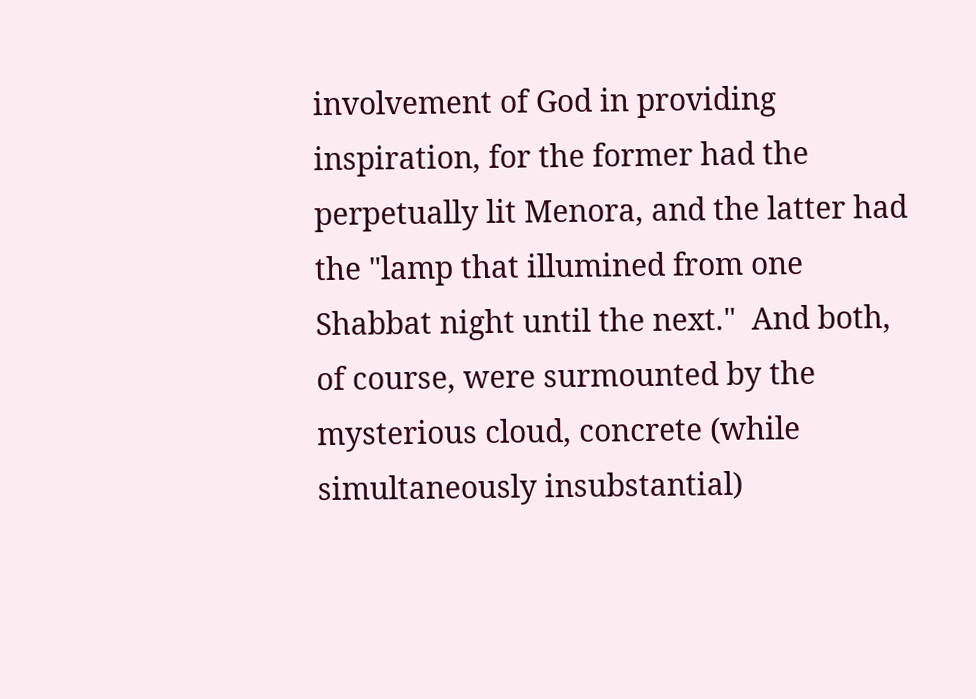involvement of God in providing inspiration, for the former had the perpetually lit Menora, and the latter had the "lamp that illumined from one Shabbat night until the next."  And both, of course, were surmounted by the mysterious cloud, concrete (while simultaneously insubstantial)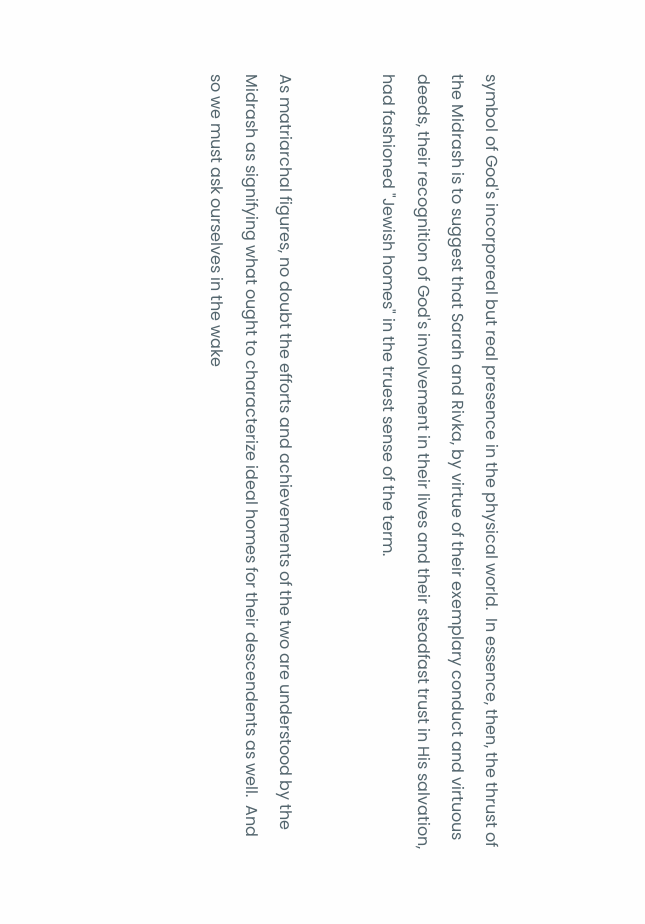symbol of God's incorporeal but real presence in the physical world.  In essence, then, the thrust of the Midrash is to suggest that Sarah and Rivka, by virtue of their exemplary conduct and virtuous deeds, their recognition of God's involvement in their lives and their steadfast trust in His salvation, had fashioned "Jewish homes" in the truest sense of the term.


As matriarchal figures, no doubt the efforts and achievements of the two are understood by the Midrash as signifying what ought to characterize ideal homes for their descendents as well.  And so we must ask ourselves in the wake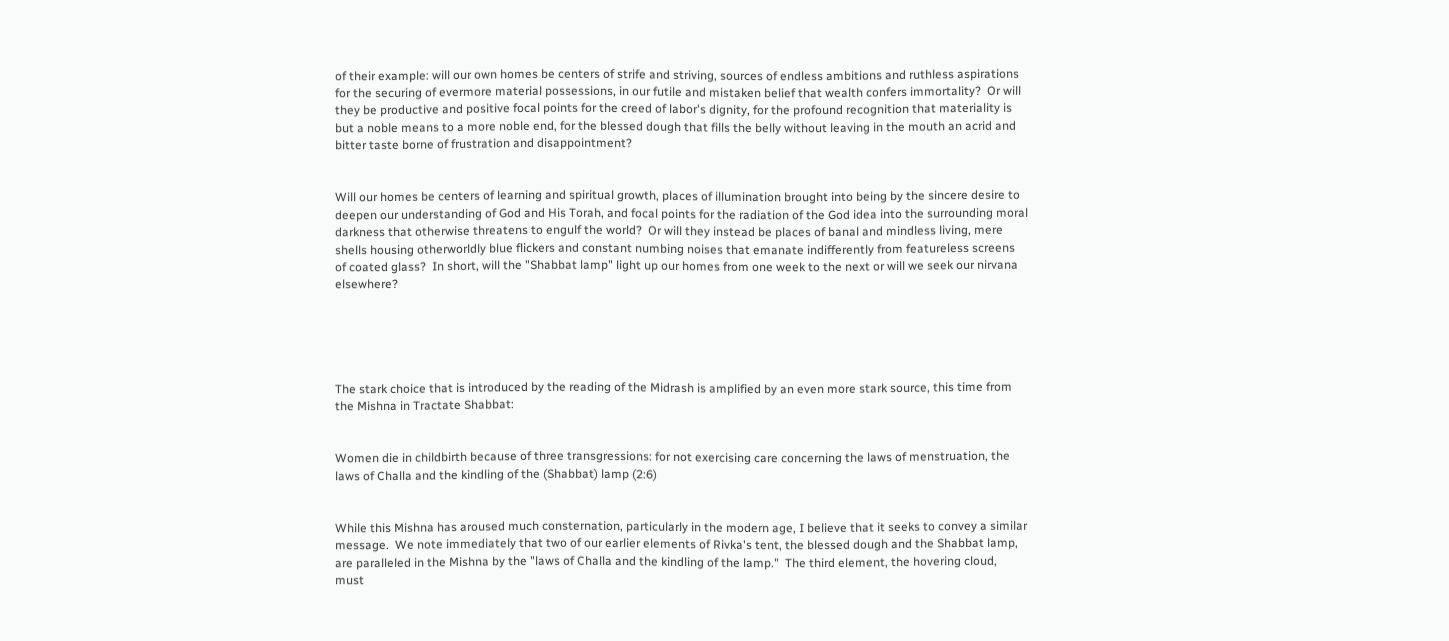of their example: will our own homes be centers of strife and striving, sources of endless ambitions and ruthless aspirations for the securing of evermore material possessions, in our futile and mistaken belief that wealth confers immortality?  Or will they be productive and positive focal points for the creed of labor's dignity, for the profound recognition that materiality is but a noble means to a more noble end, for the blessed dough that fills the belly without leaving in the mouth an acrid and bitter taste borne of frustration and disappointment?


Will our homes be centers of learning and spiritual growth, places of illumination brought into being by the sincere desire to deepen our understanding of God and His Torah, and focal points for the radiation of the God idea into the surrounding moral darkness that otherwise threatens to engulf the world?  Or will they instead be places of banal and mindless living, mere shells housing otherworldly blue flickers and constant numbing noises that emanate indifferently from featureless screens of coated glass?  In short, will the "Shabbat lamp" light up our homes from one week to the next or will we seek our nirvana elsewhere?





The stark choice that is introduced by the reading of the Midrash is amplified by an even more stark source, this time from the Mishna in Tractate Shabbat:


Women die in childbirth because of three transgressions: for not exercising care concerning the laws of menstruation, the laws of Challa and the kindling of the (Shabbat) lamp (2:6)


While this Mishna has aroused much consternation, particularly in the modern age, I believe that it seeks to convey a similar message.  We note immediately that two of our earlier elements of Rivka's tent, the blessed dough and the Shabbat lamp, are paralleled in the Mishna by the "laws of Challa and the kindling of the lamp."  The third element, the hovering cloud, must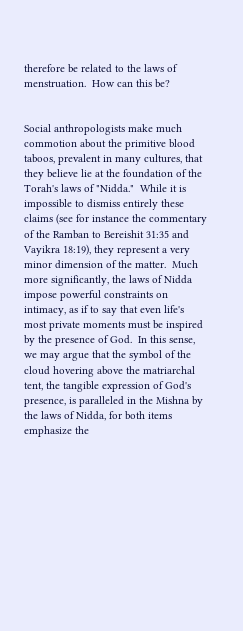therefore be related to the laws of menstruation.  How can this be?


Social anthropologists make much commotion about the primitive blood taboos, prevalent in many cultures, that they believe lie at the foundation of the Torah's laws of "Nidda."  While it is impossible to dismiss entirely these claims (see for instance the commentary of the Ramban to Bereishit 31:35 and Vayikra 18:19), they represent a very minor dimension of the matter.  Much more significantly, the laws of Nidda impose powerful constraints on intimacy, as if to say that even life's most private moments must be inspired by the presence of God.  In this sense, we may argue that the symbol of the cloud hovering above the matriarchal tent, the tangible expression of God's presence, is paralleled in the Mishna by the laws of Nidda, for both items emphasize the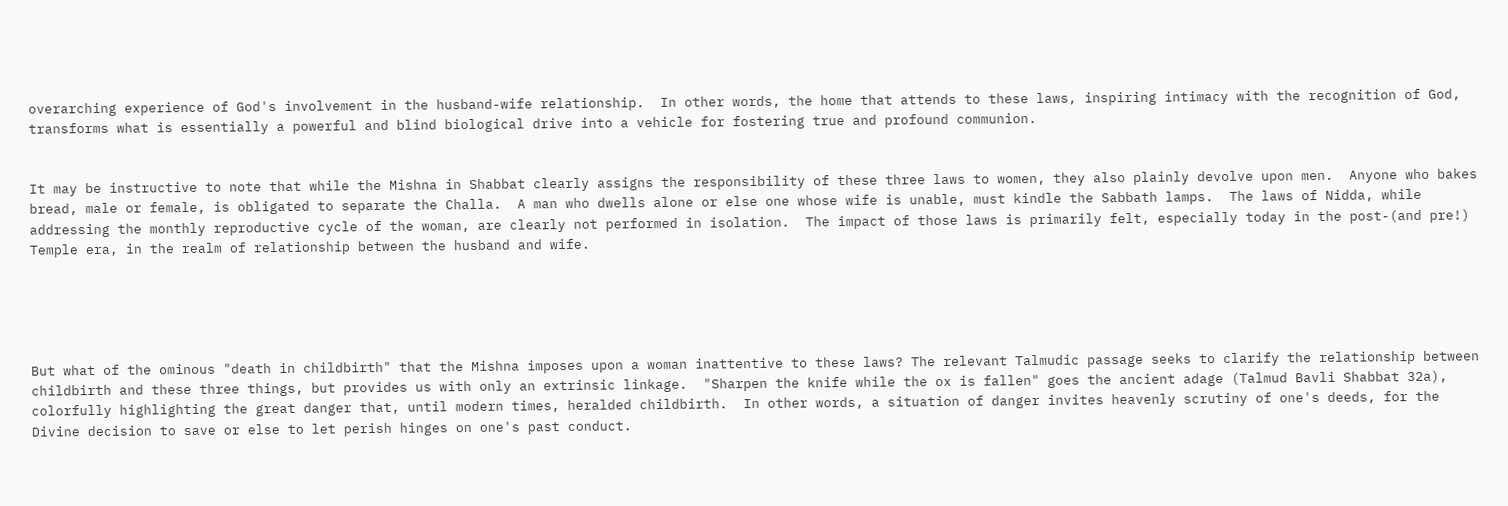overarching experience of God's involvement in the husband-wife relationship.  In other words, the home that attends to these laws, inspiring intimacy with the recognition of God, transforms what is essentially a powerful and blind biological drive into a vehicle for fostering true and profound communion.


It may be instructive to note that while the Mishna in Shabbat clearly assigns the responsibility of these three laws to women, they also plainly devolve upon men.  Anyone who bakes bread, male or female, is obligated to separate the Challa.  A man who dwells alone or else one whose wife is unable, must kindle the Sabbath lamps.  The laws of Nidda, while addressing the monthly reproductive cycle of the woman, are clearly not performed in isolation.  The impact of those laws is primarily felt, especially today in the post-(and pre!) Temple era, in the realm of relationship between the husband and wife.





But what of the ominous "death in childbirth" that the Mishna imposes upon a woman inattentive to these laws? The relevant Talmudic passage seeks to clarify the relationship between childbirth and these three things, but provides us with only an extrinsic linkage.  "Sharpen the knife while the ox is fallen" goes the ancient adage (Talmud Bavli Shabbat 32a), colorfully highlighting the great danger that, until modern times, heralded childbirth.  In other words, a situation of danger invites heavenly scrutiny of one's deeds, for the Divine decision to save or else to let perish hinges on one's past conduct.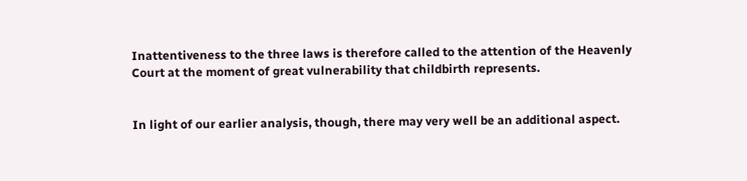Inattentiveness to the three laws is therefore called to the attention of the Heavenly Court at the moment of great vulnerability that childbirth represents.


In light of our earlier analysis, though, there may very well be an additional aspect.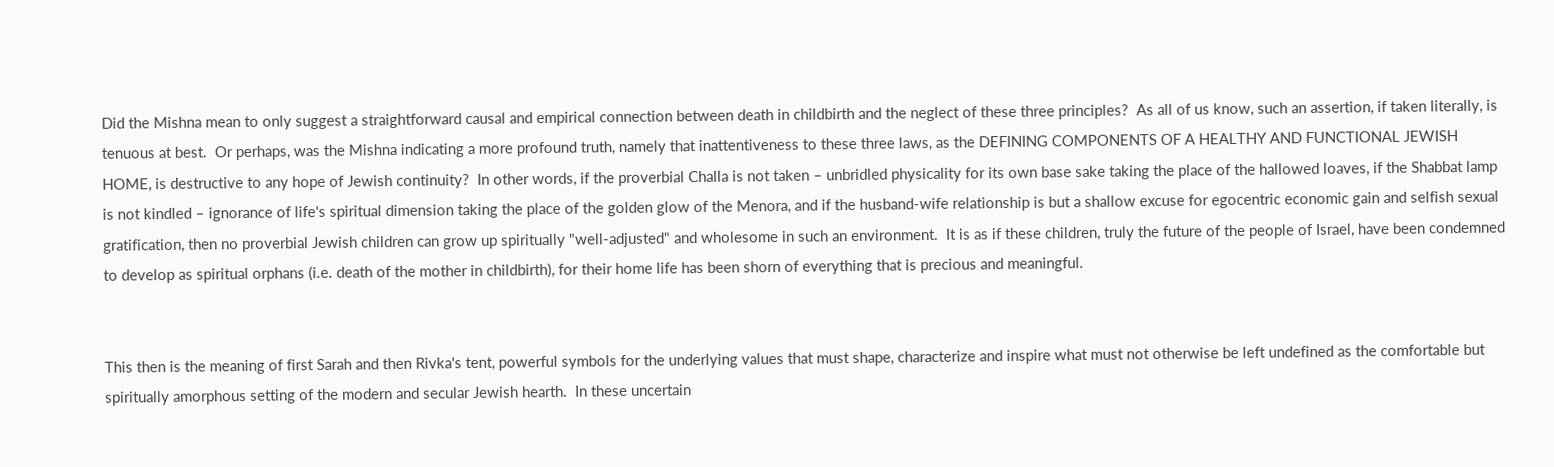Did the Mishna mean to only suggest a straightforward causal and empirical connection between death in childbirth and the neglect of these three principles?  As all of us know, such an assertion, if taken literally, is tenuous at best.  Or perhaps, was the Mishna indicating a more profound truth, namely that inattentiveness to these three laws, as the DEFINING COMPONENTS OF A HEALTHY AND FUNCTIONAL JEWISH HOME, is destructive to any hope of Jewish continuity?  In other words, if the proverbial Challa is not taken – unbridled physicality for its own base sake taking the place of the hallowed loaves, if the Shabbat lamp is not kindled – ignorance of life's spiritual dimension taking the place of the golden glow of the Menora, and if the husband-wife relationship is but a shallow excuse for egocentric economic gain and selfish sexual gratification, then no proverbial Jewish children can grow up spiritually "well-adjusted" and wholesome in such an environment.  It is as if these children, truly the future of the people of Israel, have been condemned to develop as spiritual orphans (i.e. death of the mother in childbirth), for their home life has been shorn of everything that is precious and meaningful.


This then is the meaning of first Sarah and then Rivka's tent, powerful symbols for the underlying values that must shape, characterize and inspire what must not otherwise be left undefined as the comfortable but spiritually amorphous setting of the modern and secular Jewish hearth.  In these uncertain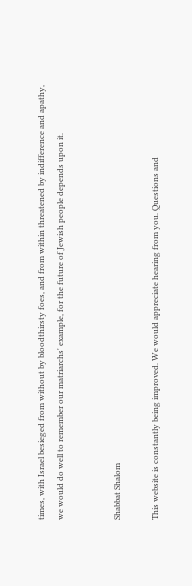times, with Israel besieged from without by bloodthirsty foes, and from within threatened by indifference and apathy, we would do well to remember our matriarchs' example, for the future of Jewish people depends upon it.


Shabbat Shalom

This website is constantly being improved. We would appreciate hearing from you. Questions and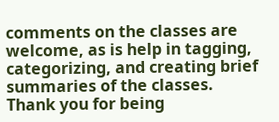comments on the classes are welcome, as is help in tagging, categorizing, and creating brief summaries of the classes. Thank you for being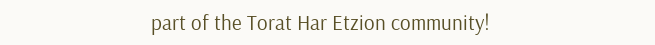part of the Torat Har Etzion community!